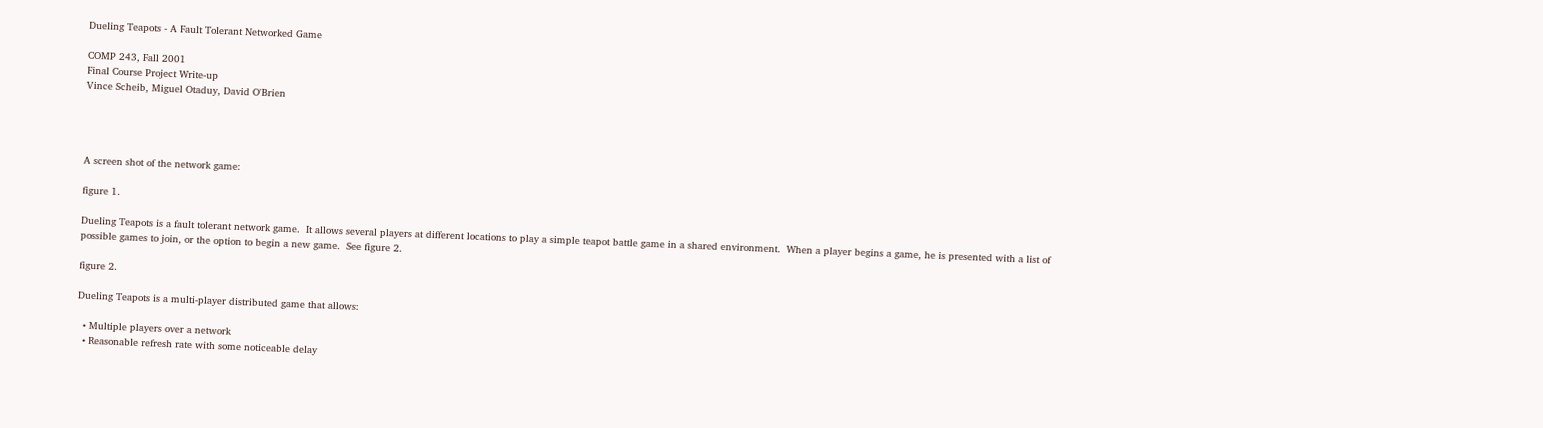Dueling Teapots - A Fault Tolerant Networked Game

COMP 243, Fall 2001
Final Course Project Write-up
Vince Scheib, Miguel Otaduy, David O'Brien




A screen shot of the network game:

figure 1.

Dueling Teapots is a fault tolerant network game.  It allows several players at different locations to play a simple teapot battle game in a shared environment.  When a player begins a game, he is presented with a list of possible games to join, or the option to begin a new game.  See figure 2.

figure 2.

Dueling Teapots is a multi-player distributed game that allows:

  • Multiple players over a network
  • Reasonable refresh rate with some noticeable delay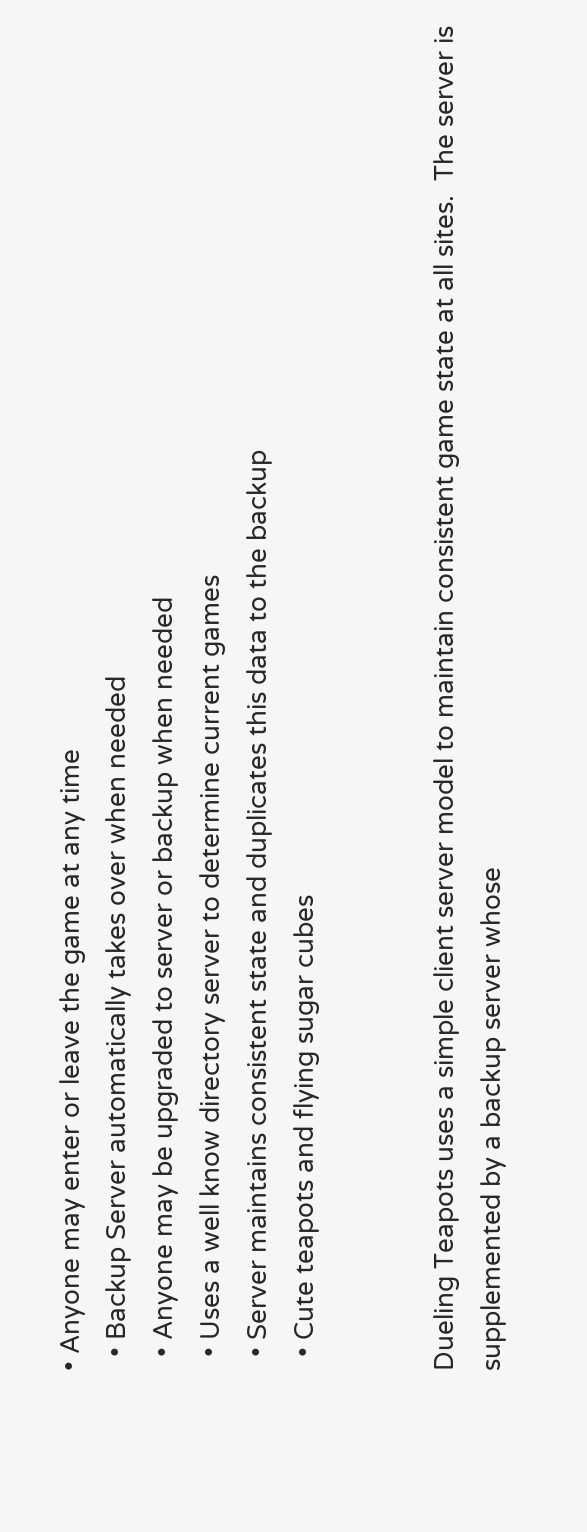• Anyone may enter or leave the game at any time
  • Backup Server automatically takes over when needed
  • Anyone may be upgraded to server or backup when needed
  • Uses a well know directory server to determine current games
  • Server maintains consistent state and duplicates this data to the backup
  • Cute teapots and flying sugar cubes


Dueling Teapots uses a simple client server model to maintain consistent game state at all sites.  The server is supplemented by a backup server whose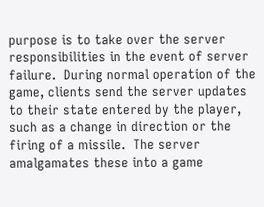purpose is to take over the server responsibilities in the event of server failure.  During normal operation of the game, clients send the server updates to their state entered by the player, such as a change in direction or the firing of a missile.  The server amalgamates these into a game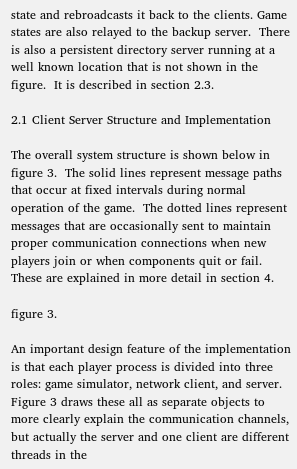state and rebroadcasts it back to the clients. Game states are also relayed to the backup server.  There is also a persistent directory server running at a well known location that is not shown in the figure.  It is described in section 2.3.

2.1 Client Server Structure and Implementation

The overall system structure is shown below in figure 3.  The solid lines represent message paths that occur at fixed intervals during normal operation of the game.  The dotted lines represent messages that are occasionally sent to maintain proper communication connections when new players join or when components quit or fail.  These are explained in more detail in section 4.

figure 3.

An important design feature of the implementation is that each player process is divided into three roles: game simulator, network client, and server.  Figure 3 draws these all as separate objects to more clearly explain the communication channels, but actually the server and one client are different threads in the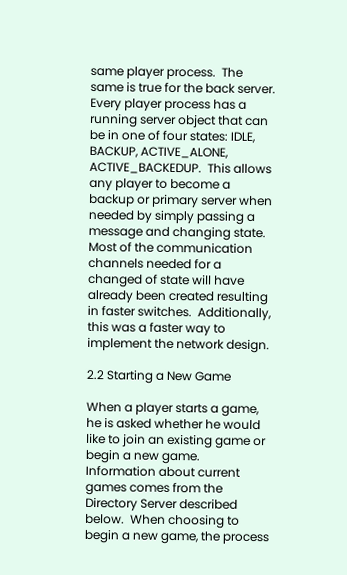same player process.  The same is true for the back server.  Every player process has a running server object that can be in one of four states: IDLE, BACKUP, ACTIVE_ALONE, ACTIVE_BACKEDUP.  This allows any player to become a backup or primary server when needed by simply passing a message and changing state.  Most of the communication channels needed for a changed of state will have already been created resulting in faster switches.  Additionally, this was a faster way to implement the network design.

2.2 Starting a New Game

When a player starts a game, he is asked whether he would like to join an existing game or begin a new game.  Information about current games comes from the Directory Server described below.  When choosing to begin a new game, the process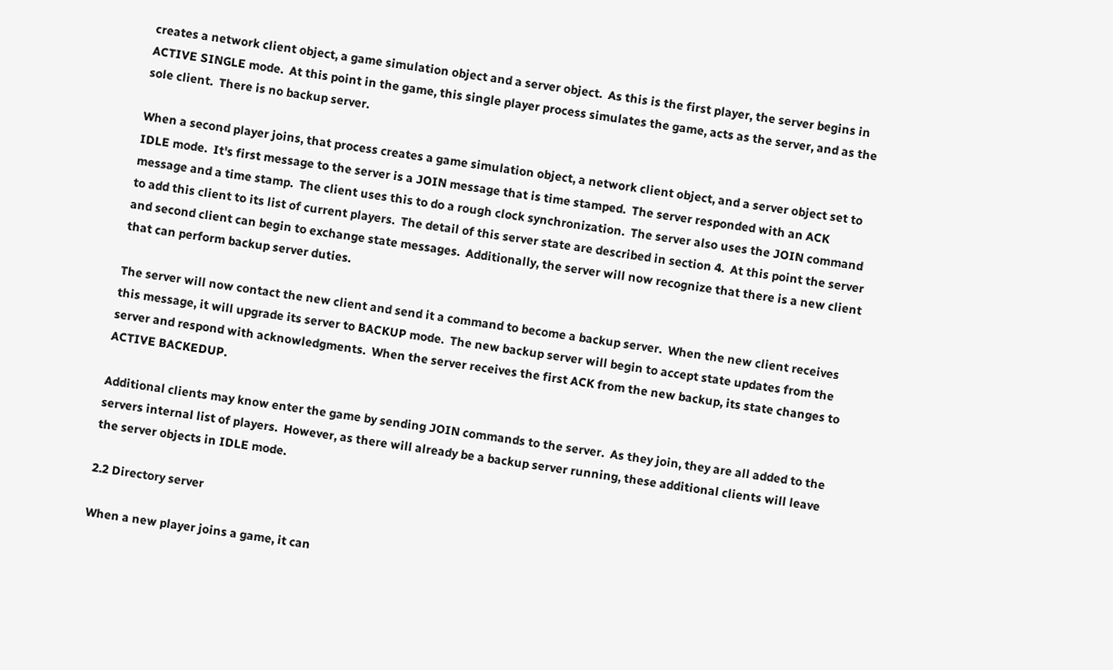creates a network client object, a game simulation object and a server object.  As this is the first player, the server begins in ACTIVE SINGLE mode.  At this point in the game, this single player process simulates the game, acts as the server, and as the sole client.  There is no backup server.

When a second player joins, that process creates a game simulation object, a network client object, and a server object set to IDLE mode.  It's first message to the server is a JOIN message that is time stamped.  The server responded with an ACK message and a time stamp.  The client uses this to do a rough clock synchronization.  The server also uses the JOIN command to add this client to its list of current players.  The detail of this server state are described in section 4.  At this point the server and second client can begin to exchange state messages.  Additionally, the server will now recognize that there is a new client that can perform backup server duties.

The server will now contact the new client and send it a command to become a backup server.  When the new client receives this message, it will upgrade its server to BACKUP mode.  The new backup server will begin to accept state updates from the server and respond with acknowledgments.  When the server receives the first ACK from the new backup, its state changes to ACTIVE BACKEDUP.

Additional clients may know enter the game by sending JOIN commands to the server.  As they join, they are all added to the servers internal list of players.  However, as there will already be a backup server running, these additional clients will leave the server objects in IDLE mode.

2.2 Directory server

When a new player joins a game, it can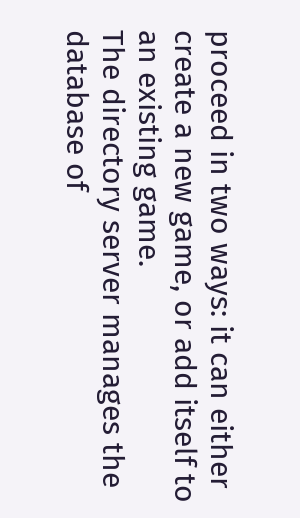proceed in two ways: it can either create a new game, or add itself to an existing game.
The directory server manages the database of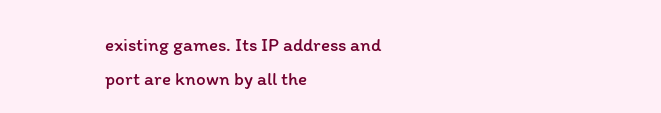existing games. Its IP address and port are known by all the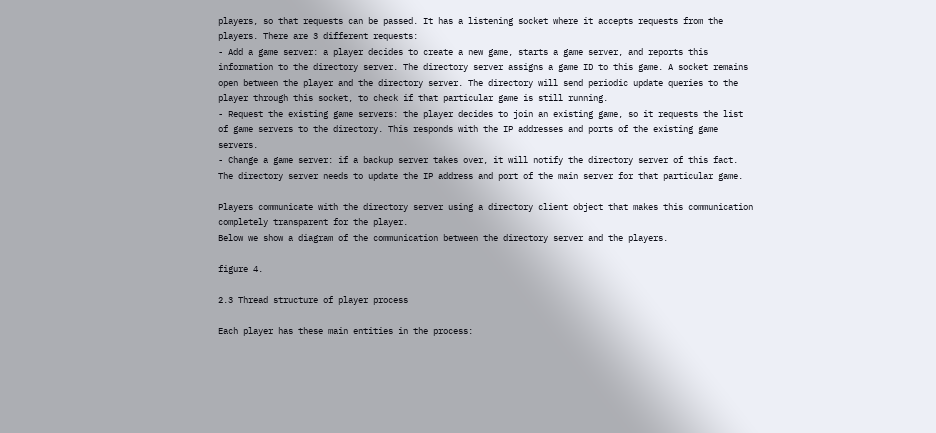players, so that requests can be passed. It has a listening socket where it accepts requests from the players. There are 3 different requests:
- Add a game server: a player decides to create a new game, starts a game server, and reports this information to the directory server. The directory server assigns a game ID to this game. A socket remains open between the player and the directory server. The directory will send periodic update queries to the player through this socket, to check if that particular game is still running.
- Request the existing game servers: the player decides to join an existing game, so it requests the list of game servers to the directory. This responds with the IP addresses and ports of the existing game servers.
- Change a game server: if a backup server takes over, it will notify the directory server of this fact. The directory server needs to update the IP address and port of the main server for that particular game.

Players communicate with the directory server using a directory client object that makes this communication completely transparent for the player.
Below we show a diagram of the communication between the directory server and the players.

figure 4.

2.3 Thread structure of player process

Each player has these main entities in the process: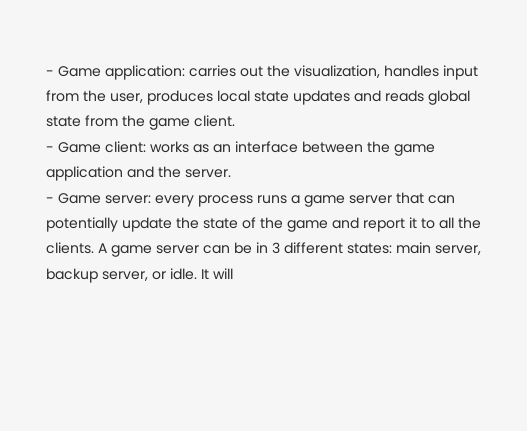- Game application: carries out the visualization, handles input from the user, produces local state updates and reads global state from the game client.
- Game client: works as an interface between the game application and the server.
- Game server: every process runs a game server that can potentially update the state of the game and report it to all the clients. A game server can be in 3 different states: main server, backup server, or idle. It will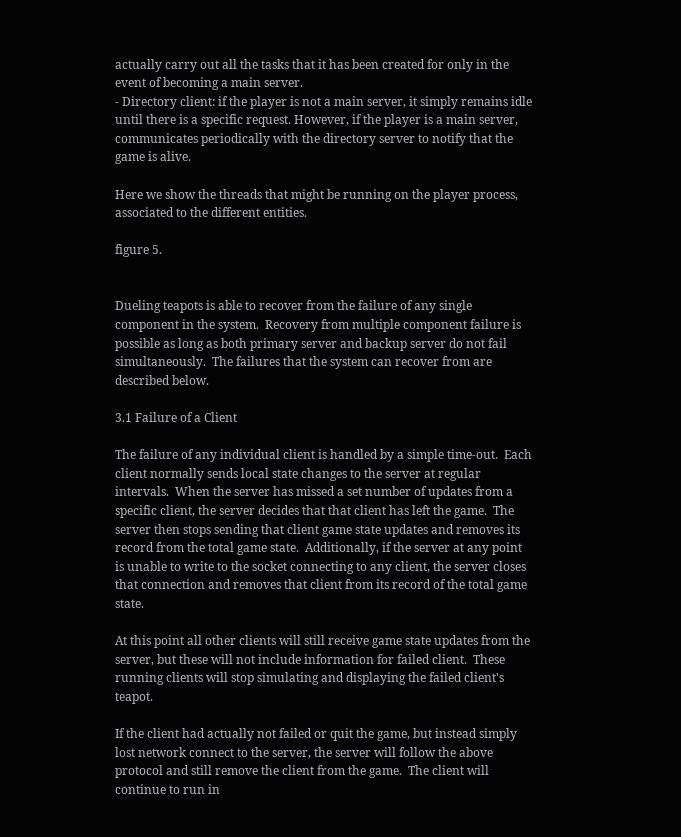actually carry out all the tasks that it has been created for only in the event of becoming a main server.
- Directory client: if the player is not a main server, it simply remains idle until there is a specific request. However, if the player is a main server, communicates periodically with the directory server to notify that the game is alive.

Here we show the threads that might be running on the player process, associated to the different entities.

figure 5.


Dueling teapots is able to recover from the failure of any single component in the system.  Recovery from multiple component failure is possible as long as both primary server and backup server do not fail simultaneously.  The failures that the system can recover from are described below.

3.1 Failure of a Client

The failure of any individual client is handled by a simple time-out.  Each client normally sends local state changes to the server at regular intervals.  When the server has missed a set number of updates from a specific client, the server decides that that client has left the game.  The server then stops sending that client game state updates and removes its record from the total game state.  Additionally, if the server at any point is unable to write to the socket connecting to any client, the server closes that connection and removes that client from its record of the total game state.

At this point all other clients will still receive game state updates from the server, but these will not include information for failed client.  These running clients will stop simulating and displaying the failed client's teapot.

If the client had actually not failed or quit the game, but instead simply lost network connect to the server, the server will follow the above protocol and still remove the client from the game.  The client will continue to run in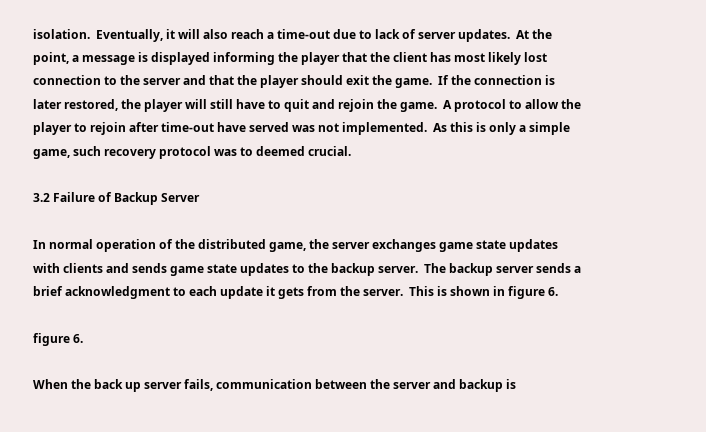isolation.  Eventually, it will also reach a time-out due to lack of server updates.  At the point, a message is displayed informing the player that the client has most likely lost connection to the server and that the player should exit the game.  If the connection is later restored, the player will still have to quit and rejoin the game.  A protocol to allow the player to rejoin after time-out have served was not implemented.  As this is only a simple game, such recovery protocol was to deemed crucial.

3.2 Failure of Backup Server

In normal operation of the distributed game, the server exchanges game state updates with clients and sends game state updates to the backup server.  The backup server sends a brief acknowledgment to each update it gets from the server.  This is shown in figure 6.

figure 6.

When the back up server fails, communication between the server and backup is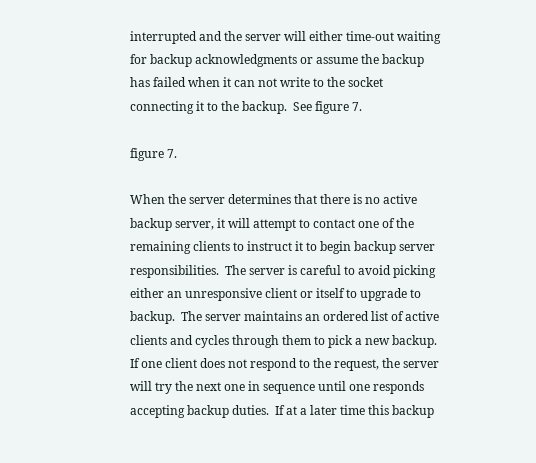interrupted and the server will either time-out waiting for backup acknowledgments or assume the backup has failed when it can not write to the socket connecting it to the backup.  See figure 7.

figure 7.

When the server determines that there is no active backup server, it will attempt to contact one of the remaining clients to instruct it to begin backup server responsibilities.  The server is careful to avoid picking either an unresponsive client or itself to upgrade to backup.  The server maintains an ordered list of active clients and cycles through them to pick a new backup.  If one client does not respond to the request, the server will try the next one in sequence until one responds accepting backup duties.  If at a later time this backup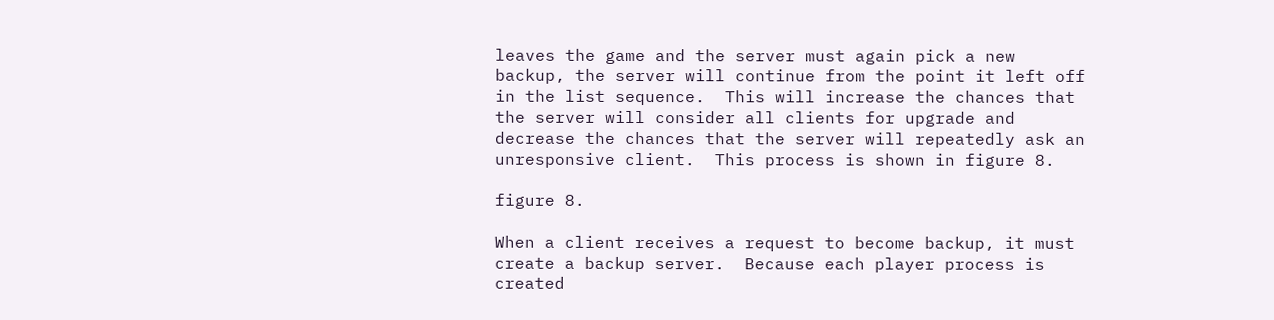leaves the game and the server must again pick a new backup, the server will continue from the point it left off in the list sequence.  This will increase the chances that the server will consider all clients for upgrade and decrease the chances that the server will repeatedly ask an unresponsive client.  This process is shown in figure 8.

figure 8.

When a client receives a request to become backup, it must create a backup server.  Because each player process is created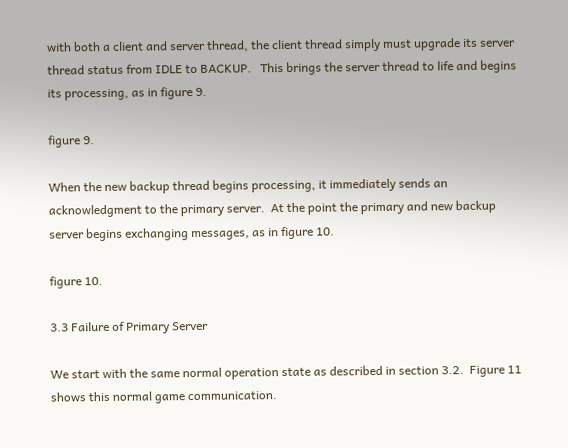with both a client and server thread, the client thread simply must upgrade its server thread status from IDLE to BACKUP.   This brings the server thread to life and begins its processing, as in figure 9.

figure 9.

When the new backup thread begins processing, it immediately sends an acknowledgment to the primary server.  At the point the primary and new backup server begins exchanging messages, as in figure 10.

figure 10.

3.3 Failure of Primary Server

We start with the same normal operation state as described in section 3.2.  Figure 11 shows this normal game communication.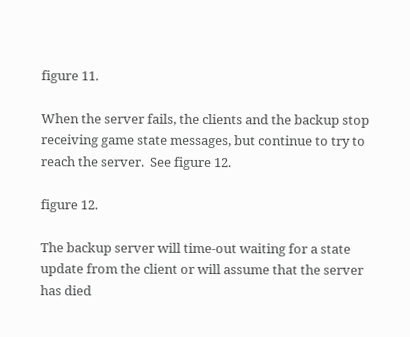figure 11.

When the server fails, the clients and the backup stop receiving game state messages, but continue to try to reach the server.  See figure 12.

figure 12.

The backup server will time-out waiting for a state update from the client or will assume that the server has died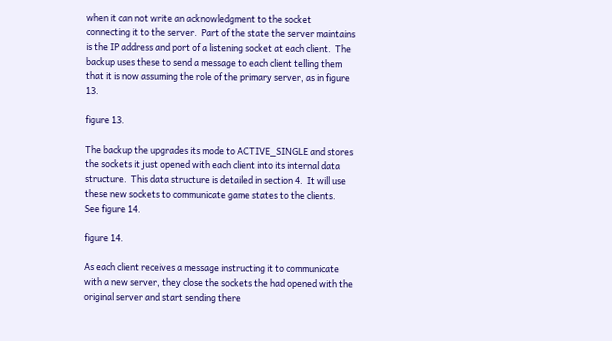when it can not write an acknowledgment to the socket connecting it to the server.  Part of the state the server maintains is the IP address and port of a listening socket at each client.  The backup uses these to send a message to each client telling them that it is now assuming the role of the primary server, as in figure 13.

figure 13.

The backup the upgrades its mode to ACTIVE_SINGLE and stores the sockets it just opened with each client into its internal data structure.  This data structure is detailed in section 4.  It will use these new sockets to communicate game states to the clients.  See figure 14.

figure 14.

As each client receives a message instructing it to communicate with a new server, they close the sockets the had opened with the original server and start sending there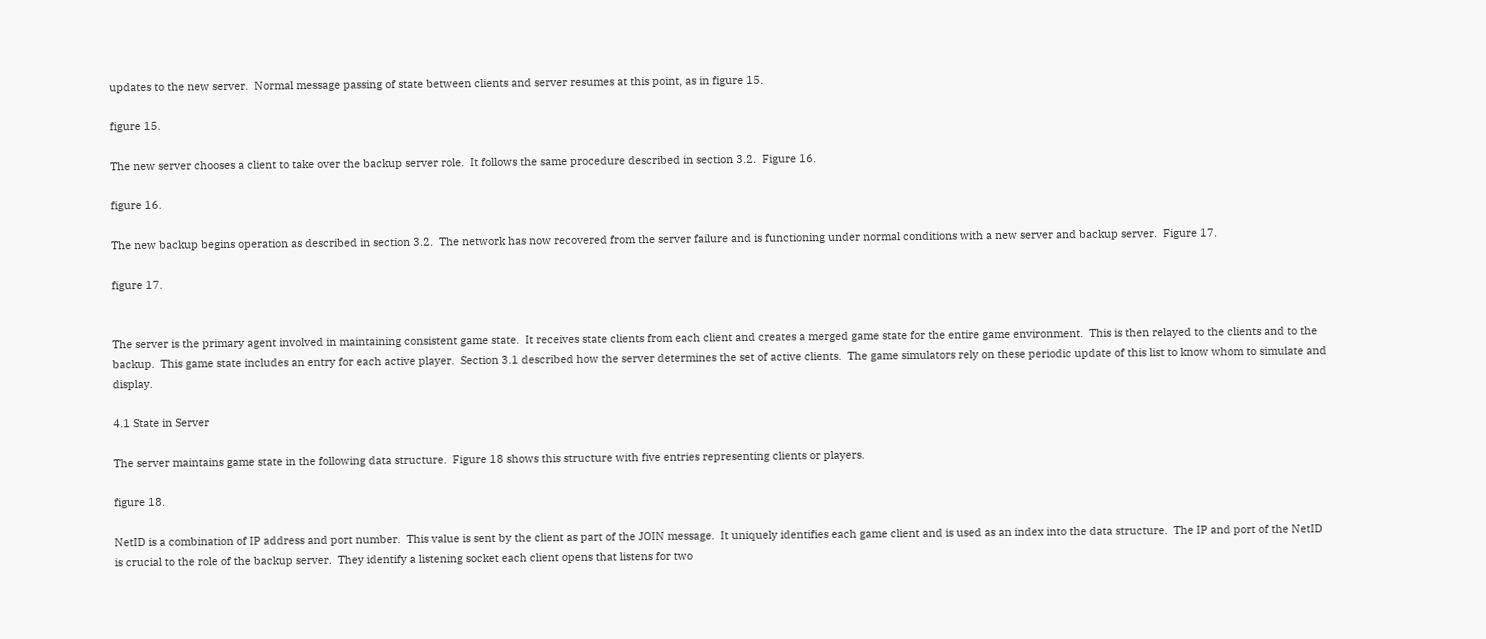updates to the new server.  Normal message passing of state between clients and server resumes at this point, as in figure 15.

figure 15.

The new server chooses a client to take over the backup server role.  It follows the same procedure described in section 3.2.  Figure 16.

figure 16.

The new backup begins operation as described in section 3.2.  The network has now recovered from the server failure and is functioning under normal conditions with a new server and backup server.  Figure 17.

figure 17.


The server is the primary agent involved in maintaining consistent game state.  It receives state clients from each client and creates a merged game state for the entire game environment.  This is then relayed to the clients and to the backup.  This game state includes an entry for each active player.  Section 3.1 described how the server determines the set of active clients.  The game simulators rely on these periodic update of this list to know whom to simulate and display.

4.1 State in Server

The server maintains game state in the following data structure.  Figure 18 shows this structure with five entries representing clients or players.

figure 18.

NetID is a combination of IP address and port number.  This value is sent by the client as part of the JOIN message.  It uniquely identifies each game client and is used as an index into the data structure.  The IP and port of the NetID is crucial to the role of the backup server.  They identify a listening socket each client opens that listens for two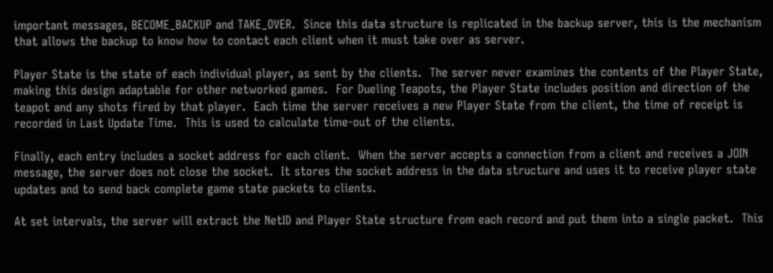important messages, BECOME_BACKUP and TAKE_OVER.  Since this data structure is replicated in the backup server, this is the mechanism that allows the backup to know how to contact each client when it must take over as server.

Player State is the state of each individual player, as sent by the clients.  The server never examines the contents of the Player State, making this design adaptable for other networked games.  For Dueling Teapots, the Player State includes position and direction of the teapot and any shots fired by that player.  Each time the server receives a new Player State from the client, the time of receipt is recorded in Last Update Time.  This is used to calculate time-out of the clients.

Finally, each entry includes a socket address for each client.  When the server accepts a connection from a client and receives a JOIN message, the server does not close the socket.  It stores the socket address in the data structure and uses it to receive player state updates and to send back complete game state packets to clients.

At set intervals, the server will extract the NetID and Player State structure from each record and put them into a single packet.  This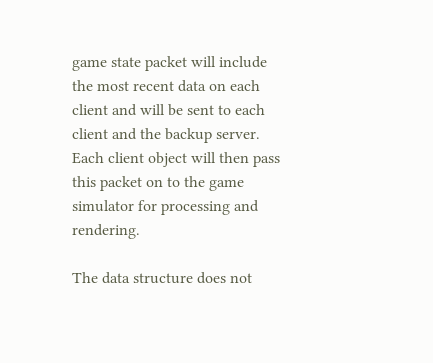game state packet will include the most recent data on each client and will be sent to each client and the backup server.  Each client object will then pass this packet on to the game simulator for processing and rendering.

The data structure does not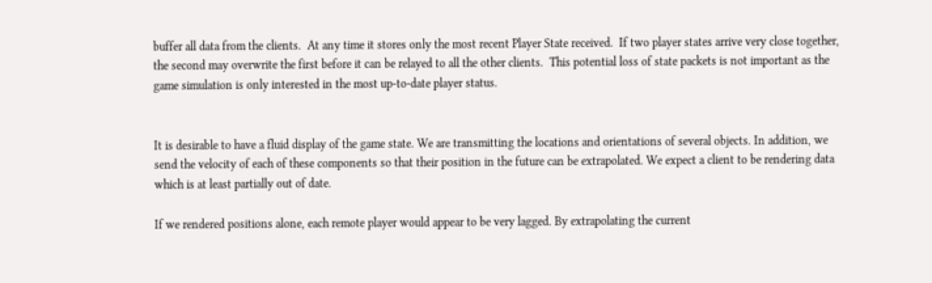buffer all data from the clients.  At any time it stores only the most recent Player State received.  If two player states arrive very close together, the second may overwrite the first before it can be relayed to all the other clients.  This potential loss of state packets is not important as the game simulation is only interested in the most up-to-date player status.


It is desirable to have a fluid display of the game state. We are transmitting the locations and orientations of several objects. In addition, we send the velocity of each of these components so that their position in the future can be extrapolated. We expect a client to be rendering data which is at least partially out of date.

If we rendered positions alone, each remote player would appear to be very lagged. By extrapolating the current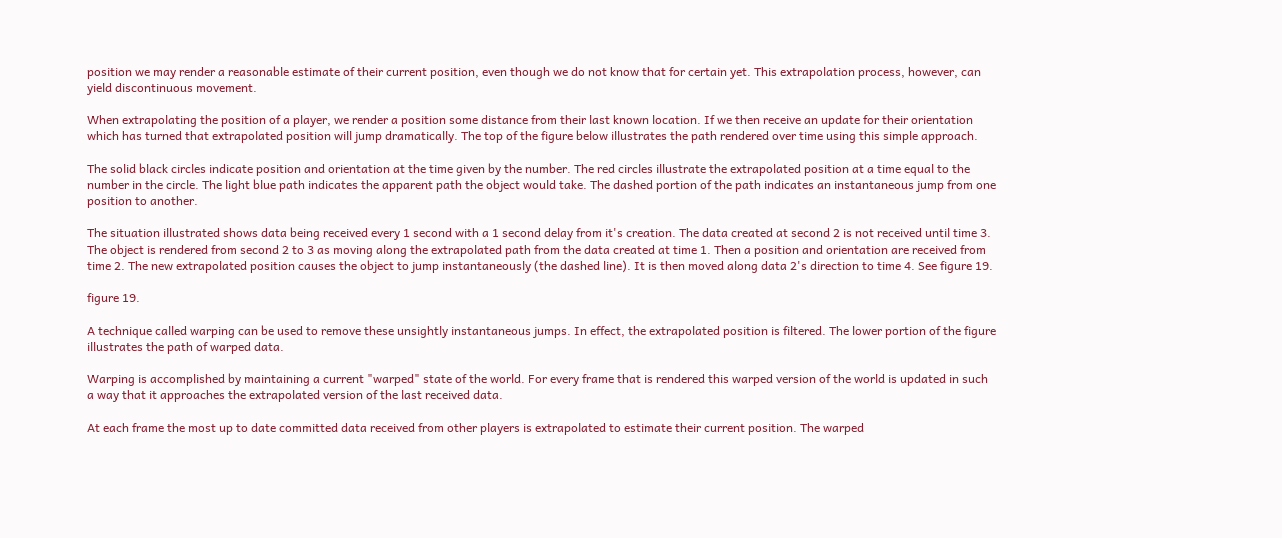position we may render a reasonable estimate of their current position, even though we do not know that for certain yet. This extrapolation process, however, can yield discontinuous movement.

When extrapolating the position of a player, we render a position some distance from their last known location. If we then receive an update for their orientation which has turned that extrapolated position will jump dramatically. The top of the figure below illustrates the path rendered over time using this simple approach.

The solid black circles indicate position and orientation at the time given by the number. The red circles illustrate the extrapolated position at a time equal to the number in the circle. The light blue path indicates the apparent path the object would take. The dashed portion of the path indicates an instantaneous jump from one position to another.

The situation illustrated shows data being received every 1 second with a 1 second delay from it's creation. The data created at second 2 is not received until time 3. The object is rendered from second 2 to 3 as moving along the extrapolated path from the data created at time 1. Then a position and orientation are received from time 2. The new extrapolated position causes the object to jump instantaneously (the dashed line). It is then moved along data 2's direction to time 4. See figure 19.

figure 19.

A technique called warping can be used to remove these unsightly instantaneous jumps. In effect, the extrapolated position is filtered. The lower portion of the figure illustrates the path of warped data.

Warping is accomplished by maintaining a current "warped" state of the world. For every frame that is rendered this warped version of the world is updated in such a way that it approaches the extrapolated version of the last received data.

At each frame the most up to date committed data received from other players is extrapolated to estimate their current position. The warped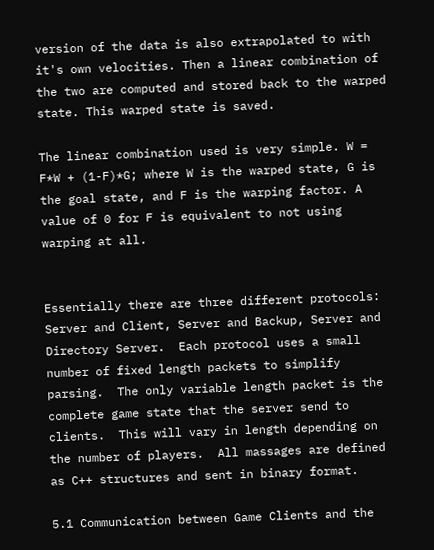version of the data is also extrapolated to with it's own velocities. Then a linear combination of the two are computed and stored back to the warped state. This warped state is saved.

The linear combination used is very simple. W = F*W + (1-F)*G; where W is the warped state, G is the goal state, and F is the warping factor. A value of 0 for F is equivalent to not using warping at all.


Essentially there are three different protocols: Server and Client, Server and Backup, Server and Directory Server.  Each protocol uses a small number of fixed length packets to simplify parsing.  The only variable length packet is the complete game state that the server send to clients.  This will vary in length depending on the number of players.  All massages are defined as C++ structures and sent in binary format.

5.1 Communication between Game Clients and the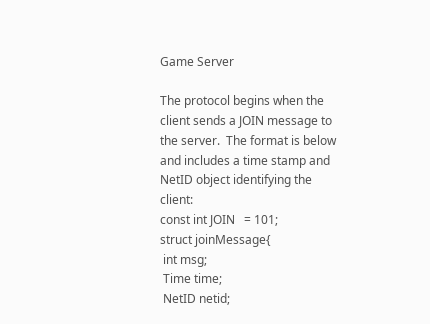Game Server

The protocol begins when the client sends a JOIN message to the server.  The format is below and includes a time stamp and NetID object identifying the client:
const int JOIN   = 101;
struct joinMessage{
 int msg;
 Time time;
 NetID netid;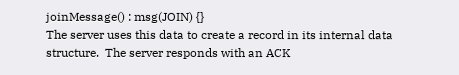joinMessage() : msg(JOIN) {}
The server uses this data to create a record in its internal data structure.  The server responds with an ACK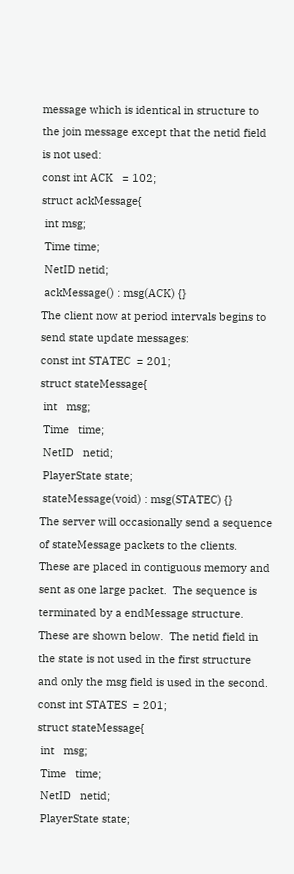message which is identical in structure to the join message except that the netid field is not used:
const int ACK   = 102;
struct ackMessage{
 int msg;
 Time time;
 NetID netid;
 ackMessage() : msg(ACK) {}
The client now at period intervals begins to send state update messages:
const int STATEC  = 201;
struct stateMessage{
 int   msg;
 Time   time;
 NetID   netid;
 PlayerState state;
 stateMessage(void) : msg(STATEC) {}
The server will occasionally send a sequence of stateMessage packets to the clients.  These are placed in contiguous memory and sent as one large packet.  The sequence is terminated by a endMessage structure.  These are shown below.  The netid field in the state is not used in the first structure and only the msg field is used in the second.
const int STATES  = 201;
struct stateMessage{
 int   msg;
 Time   time;
 NetID   netid;
 PlayerState state;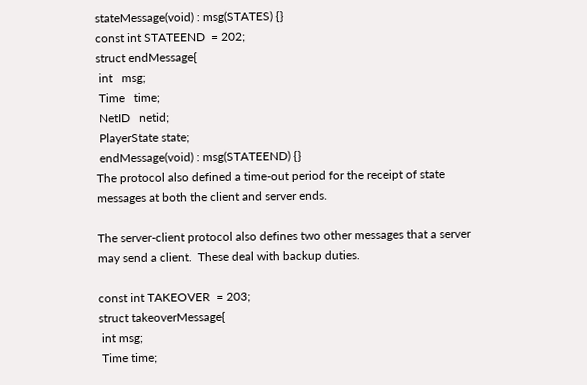stateMessage(void) : msg(STATES) {}
const int STATEEND  = 202;
struct endMessage{
 int   msg;
 Time   time;
 NetID   netid;
 PlayerState state;
 endMessage(void) : msg(STATEEND) {}
The protocol also defined a time-out period for the receipt of state messages at both the client and server ends.

The server-client protocol also defines two other messages that a server may send a client.  These deal with backup duties.

const int TAKEOVER  = 203;
struct takeoverMessage{
 int msg;
 Time time;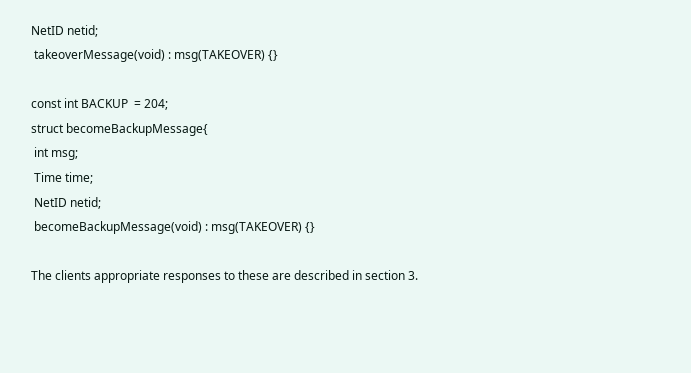NetID netid;
 takeoverMessage(void) : msg(TAKEOVER) {}

const int BACKUP  = 204;
struct becomeBackupMessage{
 int msg;
 Time time;
 NetID netid;
 becomeBackupMessage(void) : msg(TAKEOVER) {}

The clients appropriate responses to these are described in section 3.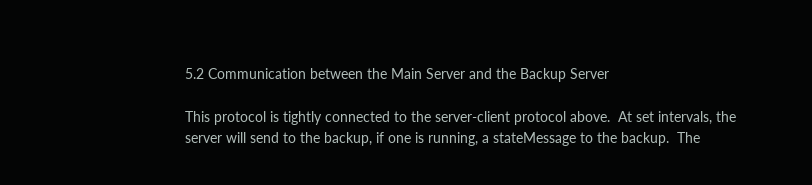5.2 Communication between the Main Server and the Backup Server

This protocol is tightly connected to the server-client protocol above.  At set intervals, the server will send to the backup, if one is running, a stateMessage to the backup.  The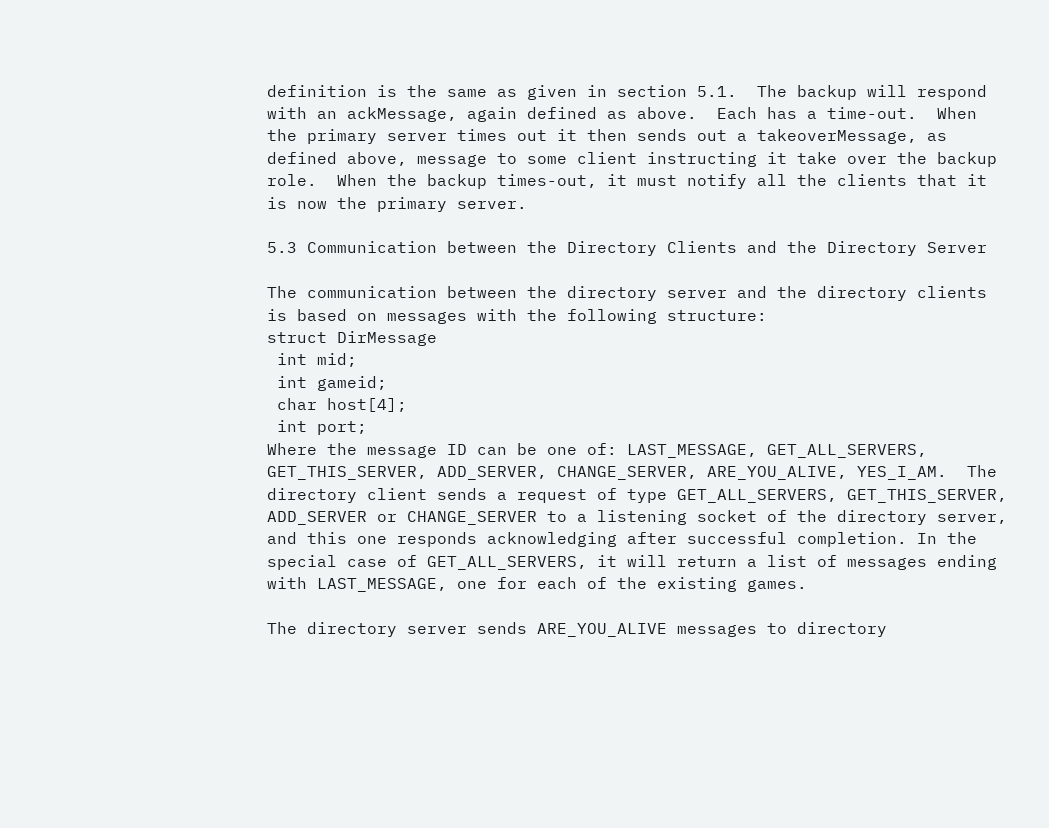definition is the same as given in section 5.1.  The backup will respond with an ackMessage, again defined as above.  Each has a time-out.  When the primary server times out it then sends out a takeoverMessage, as defined above, message to some client instructing it take over the backup role.  When the backup times-out, it must notify all the clients that it is now the primary server.

5.3 Communication between the Directory Clients and the Directory Server

The communication between the directory server and the directory clients is based on messages with the following structure:
struct DirMessage
 int mid;
 int gameid;
 char host[4];
 int port;
Where the message ID can be one of: LAST_MESSAGE, GET_ALL_SERVERS, GET_THIS_SERVER, ADD_SERVER, CHANGE_SERVER, ARE_YOU_ALIVE, YES_I_AM.  The directory client sends a request of type GET_ALL_SERVERS, GET_THIS_SERVER, ADD_SERVER or CHANGE_SERVER to a listening socket of the directory server, and this one responds acknowledging after successful completion. In the special case of GET_ALL_SERVERS, it will return a list of messages ending with LAST_MESSAGE, one for each of the existing games.

The directory server sends ARE_YOU_ALIVE messages to directory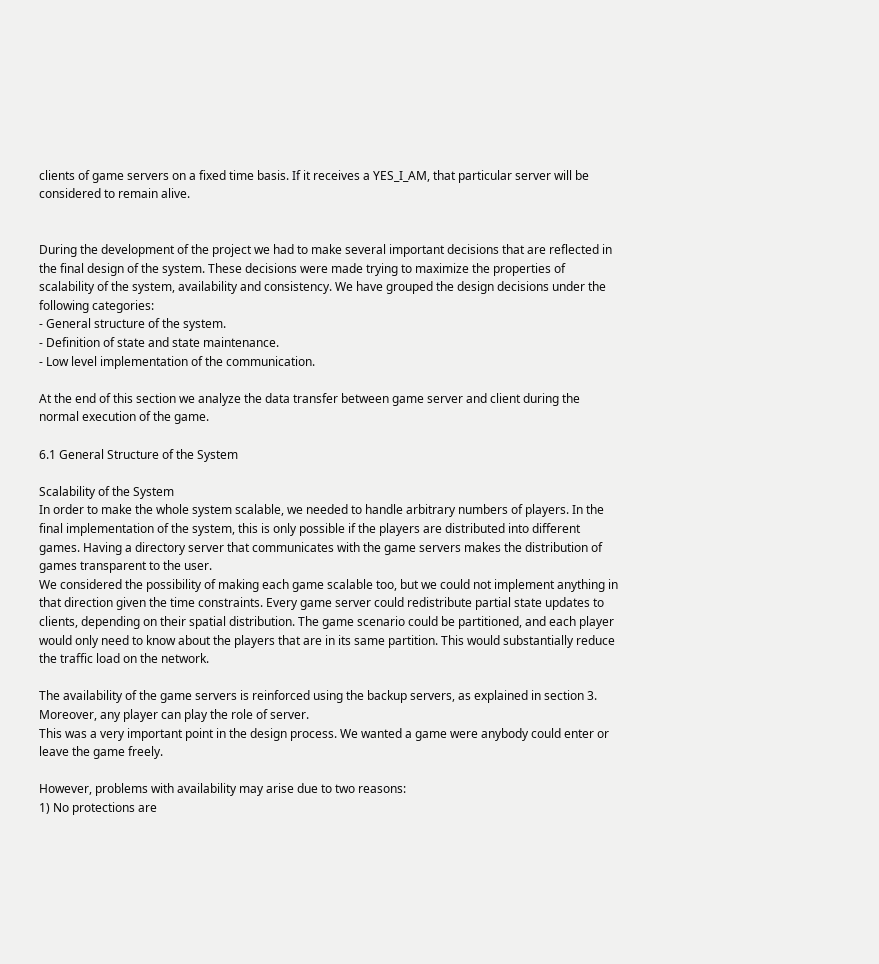clients of game servers on a fixed time basis. If it receives a YES_I_AM, that particular server will be considered to remain alive.


During the development of the project we had to make several important decisions that are reflected in the final design of the system. These decisions were made trying to maximize the properties of scalability of the system, availability and consistency. We have grouped the design decisions under the following categories:
- General structure of the system.
- Definition of state and state maintenance.
- Low level implementation of the communication.

At the end of this section we analyze the data transfer between game server and client during the normal execution of the game.

6.1 General Structure of the System

Scalability of the System
In order to make the whole system scalable, we needed to handle arbitrary numbers of players. In the final implementation of the system, this is only possible if the players are distributed into different games. Having a directory server that communicates with the game servers makes the distribution of games transparent to the user.
We considered the possibility of making each game scalable too, but we could not implement anything in that direction given the time constraints. Every game server could redistribute partial state updates to clients, depending on their spatial distribution. The game scenario could be partitioned, and each player would only need to know about the players that are in its same partition. This would substantially reduce the traffic load on the network.

The availability of the game servers is reinforced using the backup servers, as explained in section 3. Moreover, any player can play the role of server.
This was a very important point in the design process. We wanted a game were anybody could enter or leave the game freely.

However, problems with availability may arise due to two reasons:
1) No protections are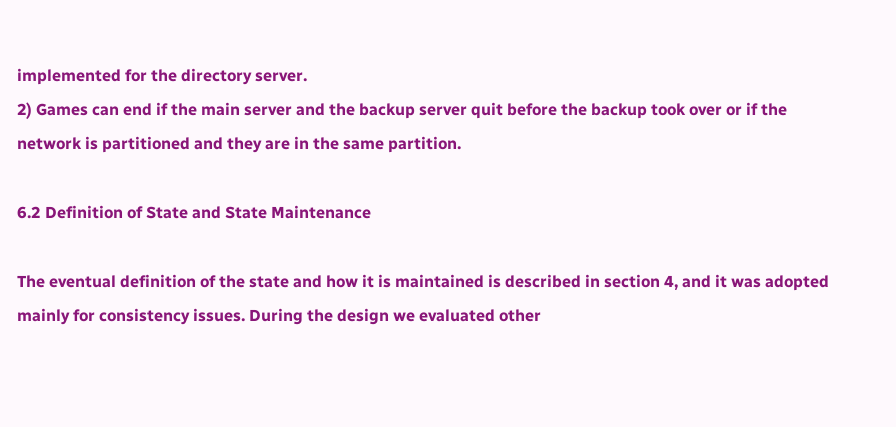implemented for the directory server.
2) Games can end if the main server and the backup server quit before the backup took over or if the network is partitioned and they are in the same partition.

6.2 Definition of State and State Maintenance

The eventual definition of the state and how it is maintained is described in section 4, and it was adopted mainly for consistency issues. During the design we evaluated other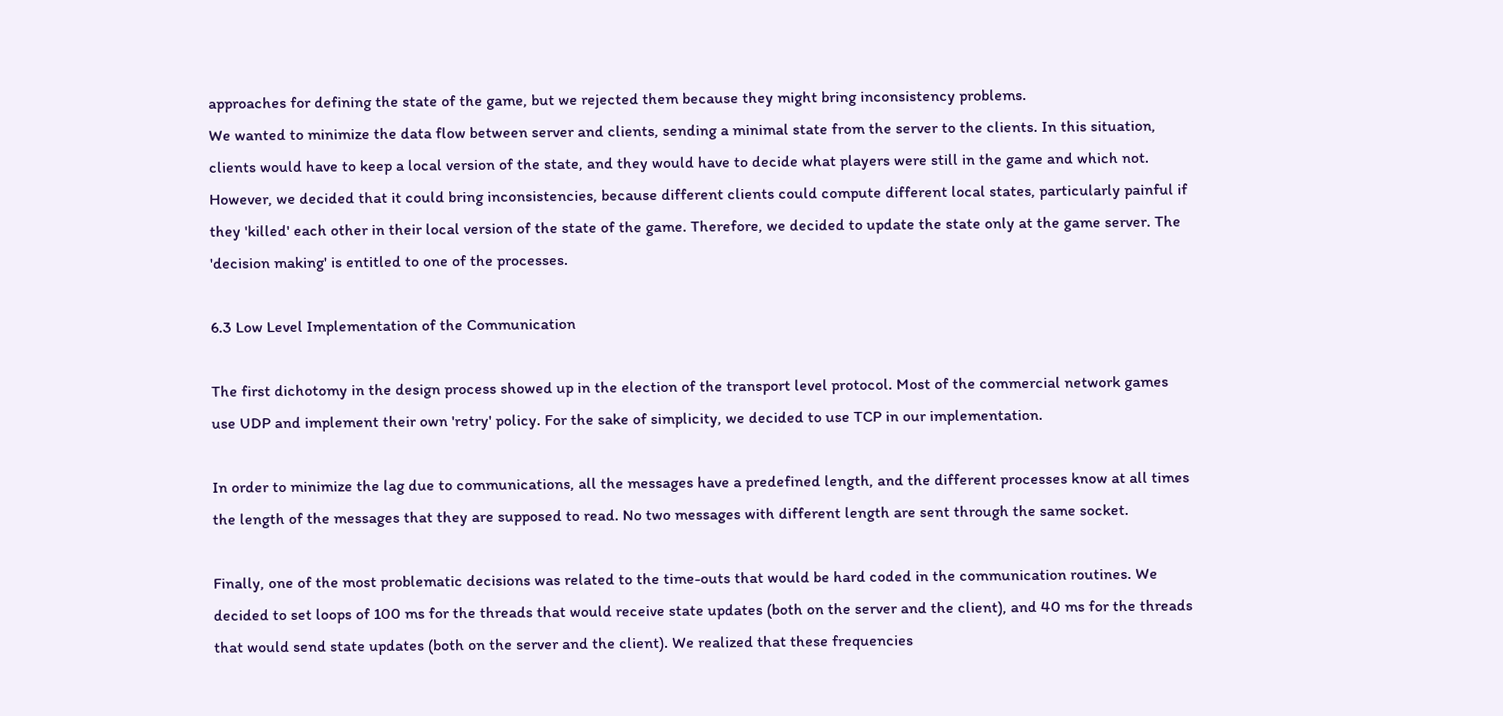approaches for defining the state of the game, but we rejected them because they might bring inconsistency problems.
We wanted to minimize the data flow between server and clients, sending a minimal state from the server to the clients. In this situation, clients would have to keep a local version of the state, and they would have to decide what players were still in the game and which not. However, we decided that it could bring inconsistencies, because different clients could compute different local states, particularly painful if they 'killed' each other in their local version of the state of the game. Therefore, we decided to update the state only at the game server. The 'decision making' is entitled to one of the processes.

6.3 Low Level Implementation of the Communication

The first dichotomy in the design process showed up in the election of the transport level protocol. Most of the commercial network games use UDP and implement their own 'retry' policy. For the sake of simplicity, we decided to use TCP in our implementation.

In order to minimize the lag due to communications, all the messages have a predefined length, and the different processes know at all times the length of the messages that they are supposed to read. No two messages with different length are sent through the same socket.

Finally, one of the most problematic decisions was related to the time-outs that would be hard coded in the communication routines. We decided to set loops of 100 ms for the threads that would receive state updates (both on the server and the client), and 40 ms for the threads that would send state updates (both on the server and the client). We realized that these frequencies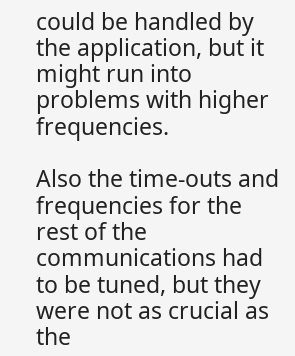could be handled by the application, but it might run into problems with higher frequencies.

Also the time-outs and frequencies for the rest of the communications had to be tuned, but they were not as crucial as the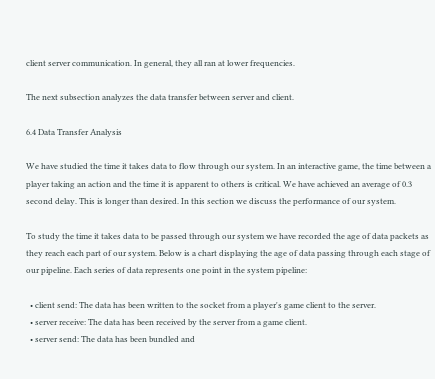client server communication. In general, they all ran at lower frequencies.

The next subsection analyzes the data transfer between server and client.

6.4 Data Transfer Analysis

We have studied the time it takes data to flow through our system. In an interactive game, the time between a player taking an action and the time it is apparent to others is critical. We have achieved an average of 0.3 second delay. This is longer than desired. In this section we discuss the performance of our system.

To study the time it takes data to be passed through our system we have recorded the age of data packets as they reach each part of our system. Below is a chart displaying the age of data passing through each stage of our pipeline. Each series of data represents one point in the system pipeline:

  • client send: The data has been written to the socket from a player's game client to the server.
  • server receive: The data has been received by the server from a game client.
  • server send: The data has been bundled and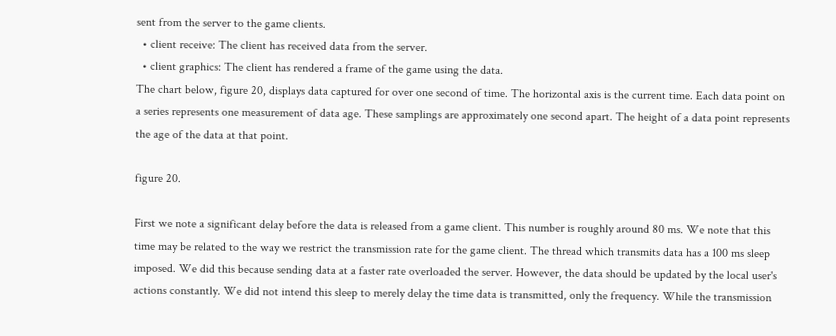sent from the server to the game clients.
  • client receive: The client has received data from the server.
  • client graphics: The client has rendered a frame of the game using the data.
The chart below, figure 20, displays data captured for over one second of time. The horizontal axis is the current time. Each data point on a series represents one measurement of data age. These samplings are approximately one second apart. The height of a data point represents the age of the data at that point.

figure 20.

First we note a significant delay before the data is released from a game client. This number is roughly around 80 ms. We note that this time may be related to the way we restrict the transmission rate for the game client. The thread which transmits data has a 100 ms sleep imposed. We did this because sending data at a faster rate overloaded the server. However, the data should be updated by the local user's actions constantly. We did not intend this sleep to merely delay the time data is transmitted, only the frequency. While the transmission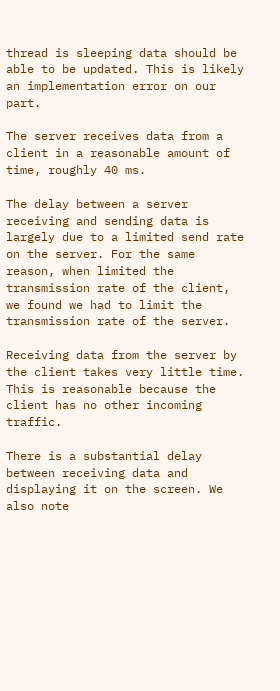thread is sleeping data should be able to be updated. This is likely an implementation error on our part.

The server receives data from a client in a reasonable amount of time, roughly 40 ms.

The delay between a server receiving and sending data is largely due to a limited send rate on the server. For the same reason, when limited the transmission rate of the client, we found we had to limit the transmission rate of the server.

Receiving data from the server by the client takes very little time. This is reasonable because the client has no other incoming traffic.

There is a substantial delay between receiving data and displaying it on the screen. We also note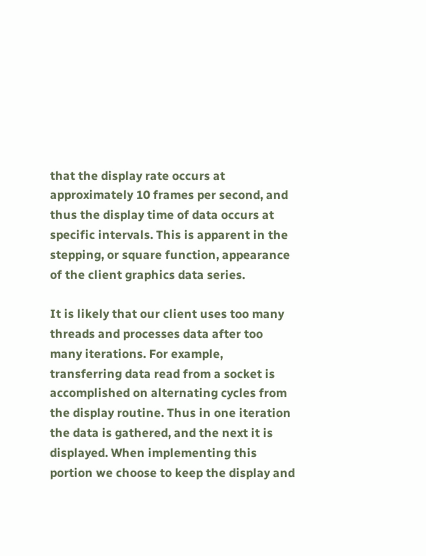that the display rate occurs at approximately 10 frames per second, and thus the display time of data occurs at specific intervals. This is apparent in the stepping, or square function, appearance of the client graphics data series.

It is likely that our client uses too many threads and processes data after too many iterations. For example, transferring data read from a socket is accomplished on alternating cycles from the display routine. Thus in one iteration the data is gathered, and the next it is displayed. When implementing this portion we choose to keep the display and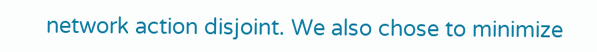network action disjoint. We also chose to minimize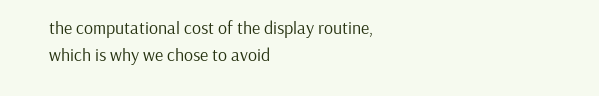the computational cost of the display routine, which is why we chose to avoid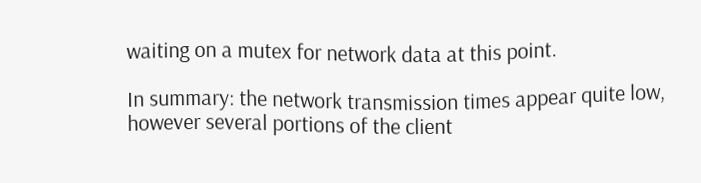waiting on a mutex for network data at this point.

In summary: the network transmission times appear quite low, however several portions of the client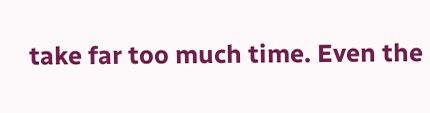take far too much time. Even the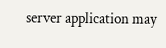server application may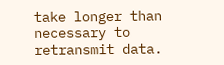take longer than necessary to retransmit data.